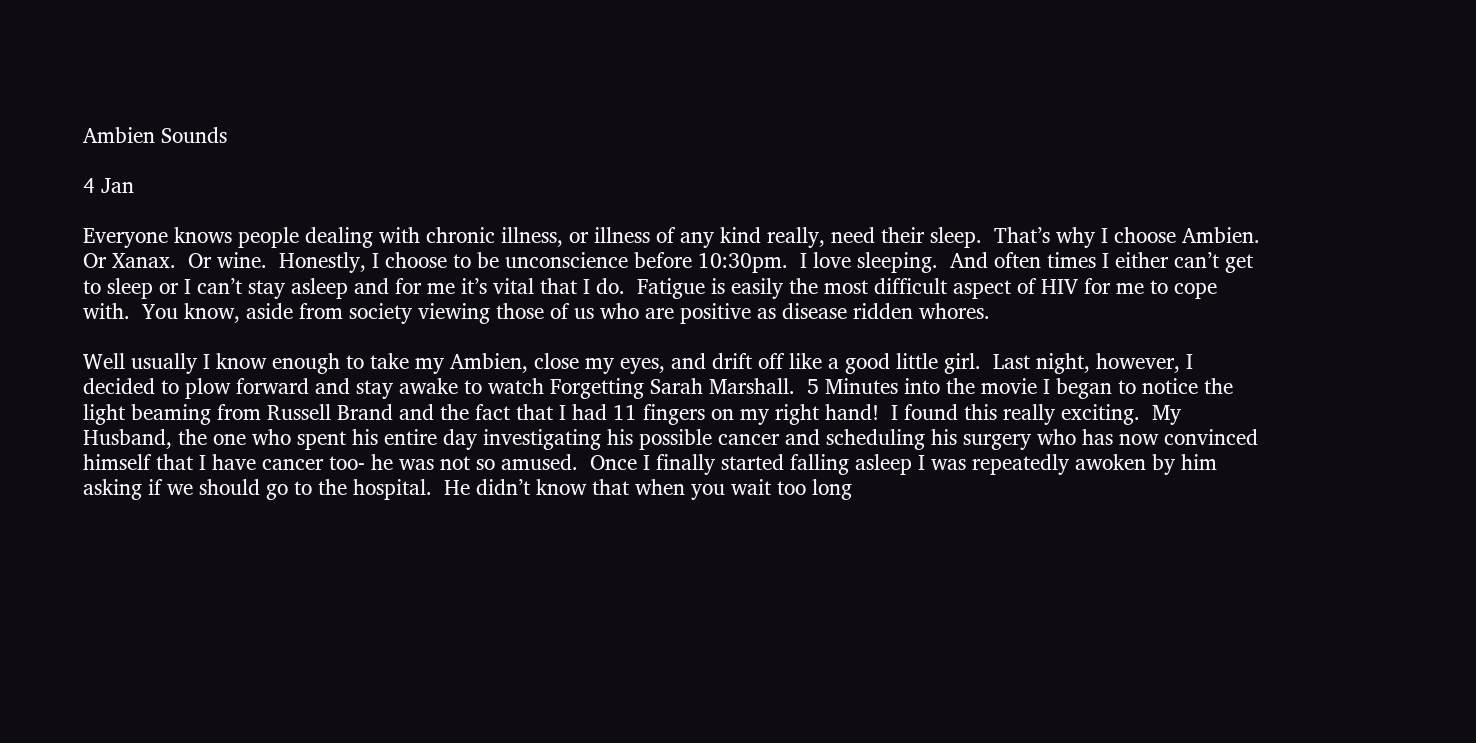Ambien Sounds

4 Jan

Everyone knows people dealing with chronic illness, or illness of any kind really, need their sleep.  That’s why I choose Ambien.  Or Xanax.  Or wine.  Honestly, I choose to be unconscience before 10:30pm.  I love sleeping.  And often times I either can’t get to sleep or I can’t stay asleep and for me it’s vital that I do.  Fatigue is easily the most difficult aspect of HIV for me to cope with.  You know, aside from society viewing those of us who are positive as disease ridden whores.

Well usually I know enough to take my Ambien, close my eyes, and drift off like a good little girl.  Last night, however, I decided to plow forward and stay awake to watch Forgetting Sarah Marshall.  5 Minutes into the movie I began to notice the light beaming from Russell Brand and the fact that I had 11 fingers on my right hand!  I found this really exciting.  My Husband, the one who spent his entire day investigating his possible cancer and scheduling his surgery who has now convinced himself that I have cancer too- he was not so amused.  Once I finally started falling asleep I was repeatedly awoken by him asking if we should go to the hospital.  He didn’t know that when you wait too long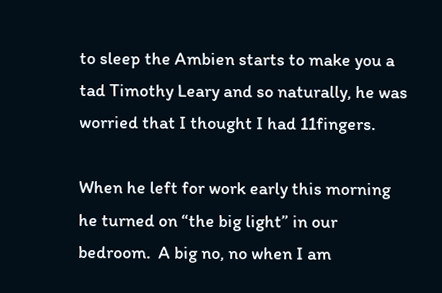to sleep the Ambien starts to make you a tad Timothy Leary and so naturally, he was worried that I thought I had 11fingers.

When he left for work early this morning he turned on “the big light” in our bedroom.  A big no, no when I am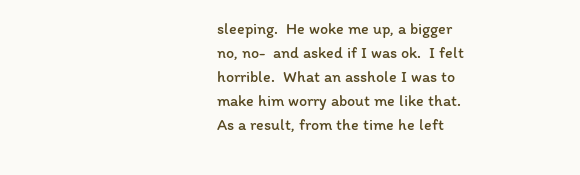sleeping.  He woke me up, a bigger no, no-  and asked if I was ok.  I felt horrible.  What an asshole I was to make him worry about me like that.  As a result, from the time he left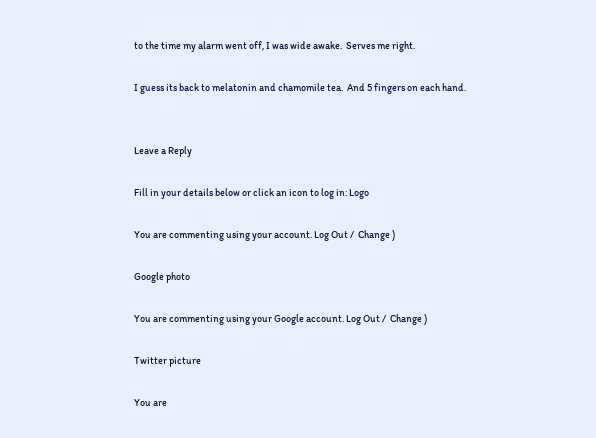to the time my alarm went off, I was wide awake.  Serves me right.

I guess its back to melatonin and chamomile tea.  And 5 fingers on each hand.


Leave a Reply

Fill in your details below or click an icon to log in: Logo

You are commenting using your account. Log Out /  Change )

Google photo

You are commenting using your Google account. Log Out /  Change )

Twitter picture

You are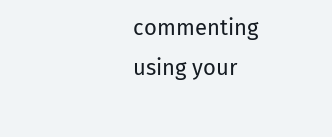commenting using your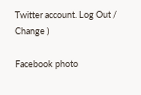Twitter account. Log Out /  Change )

Facebook photo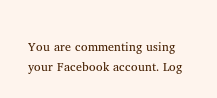You are commenting using your Facebook account. Log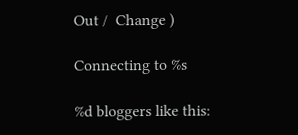Out /  Change )

Connecting to %s

%d bloggers like this: